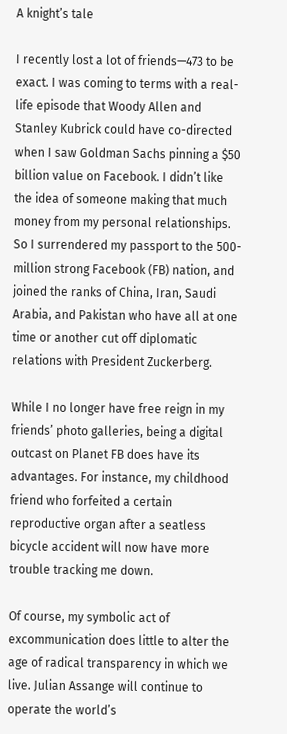A knight’s tale

I recently lost a lot of friends—473 to be exact. I was coming to terms with a real-life episode that Woody Allen and Stanley Kubrick could have co-directed when I saw Goldman Sachs pinning a $50 billion value on Facebook. I didn’t like the idea of someone making that much money from my personal relationships. So I surrendered my passport to the 500-million strong Facebook (FB) nation, and joined the ranks of China, Iran, Saudi Arabia, and Pakistan who have all at one time or another cut off diplomatic relations with President Zuckerberg.

While I no longer have free reign in my friends’ photo galleries, being a digital outcast on Planet FB does have its advantages. For instance, my childhood friend who forfeited a certain reproductive organ after a seatless bicycle accident will now have more trouble tracking me down.

Of course, my symbolic act of excommunication does little to alter the age of radical transparency in which we live. Julian Assange will continue to operate the world’s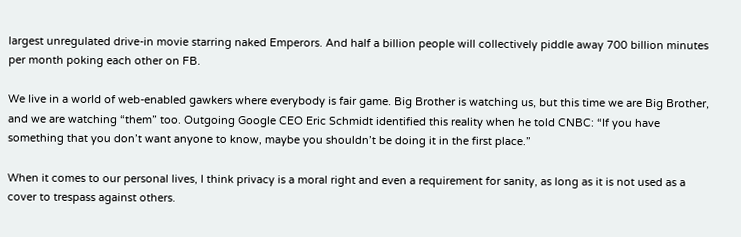largest unregulated drive-in movie starring naked Emperors. And half a billion people will collectively piddle away 700 billion minutes per month poking each other on FB.

We live in a world of web-enabled gawkers where everybody is fair game. Big Brother is watching us, but this time we are Big Brother, and we are watching “them” too. Outgoing Google CEO Eric Schmidt identified this reality when he told CNBC: “If you have something that you don’t want anyone to know, maybe you shouldn’t be doing it in the first place.”

When it comes to our personal lives, I think privacy is a moral right and even a requirement for sanity, as long as it is not used as a cover to trespass against others.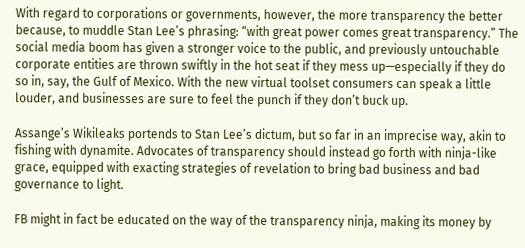With regard to corporations or governments, however, the more transparency the better because, to muddle Stan Lee’s phrasing: “with great power comes great transparency.” The social media boom has given a stronger voice to the public, and previously untouchable corporate entities are thrown swiftly in the hot seat if they mess up—especially if they do so in, say, the Gulf of Mexico. With the new virtual toolset consumers can speak a little louder, and businesses are sure to feel the punch if they don’t buck up.

Assange’s Wikileaks portends to Stan Lee’s dictum, but so far in an imprecise way, akin to fishing with dynamite. Advocates of transparency should instead go forth with ninja-like grace, equipped with exacting strategies of revelation to bring bad business and bad governance to light.

FB might in fact be educated on the way of the transparency ninja, making its money by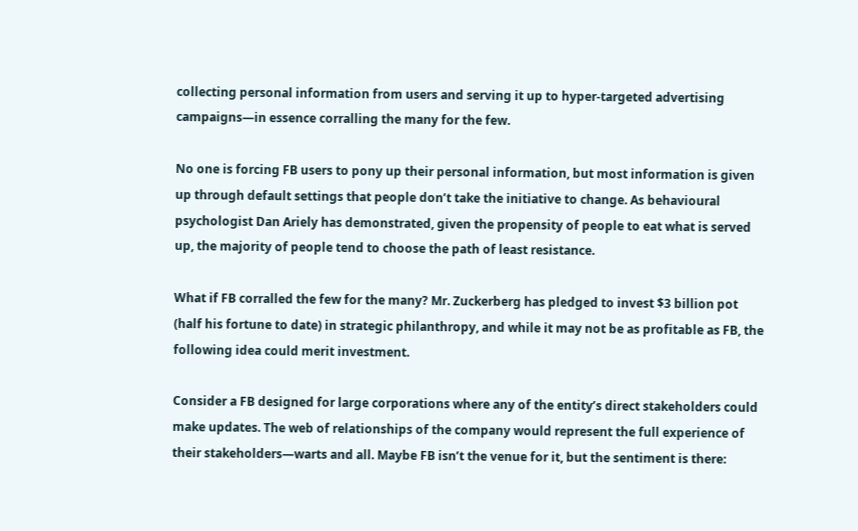collecting personal information from users and serving it up to hyper-targeted advertising campaigns—in essence corralling the many for the few.

No one is forcing FB users to pony up their personal information, but most information is given up through default settings that people don’t take the initiative to change. As behavioural psychologist Dan Ariely has demonstrated, given the propensity of people to eat what is served up, the majority of people tend to choose the path of least resistance.

What if FB corralled the few for the many? Mr. Zuckerberg has pledged to invest $3 billion pot (half his fortune to date) in strategic philanthropy, and while it may not be as profitable as FB, the following idea could merit investment.

Consider a FB designed for large corporations where any of the entity’s direct stakeholders could make updates. The web of relationships of the company would represent the full experience of their stakeholders—warts and all. Maybe FB isn’t the venue for it, but the sentiment is there: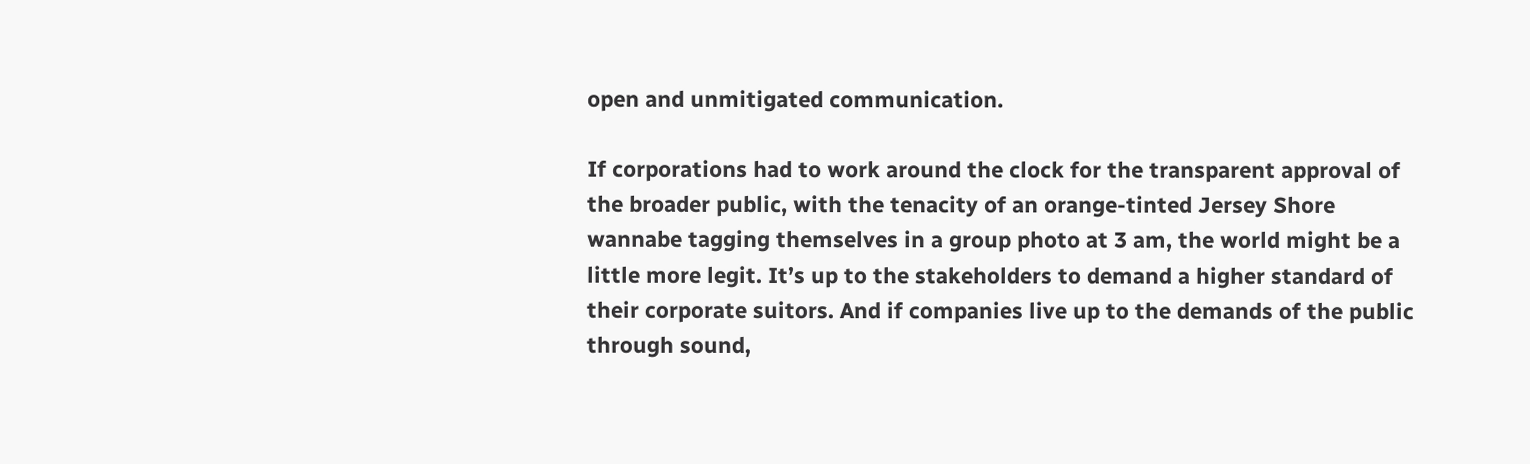open and unmitigated communication.

If corporations had to work around the clock for the transparent approval of the broader public, with the tenacity of an orange-tinted Jersey Shore wannabe tagging themselves in a group photo at 3 am, the world might be a little more legit. It’s up to the stakeholders to demand a higher standard of their corporate suitors. And if companies live up to the demands of the public through sound,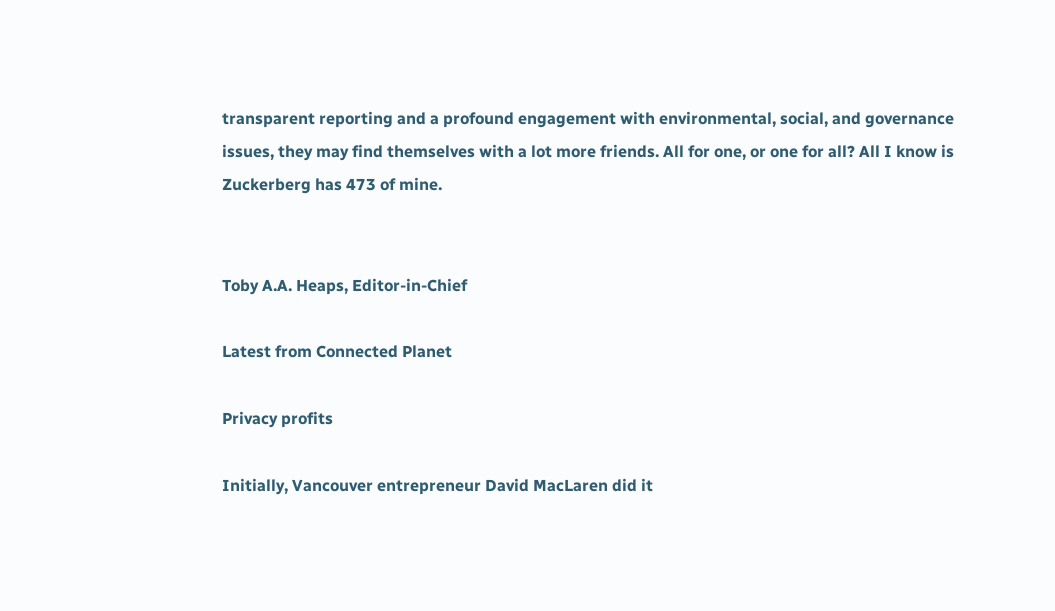transparent reporting and a profound engagement with environmental, social, and governance issues, they may find themselves with a lot more friends. All for one, or one for all? All I know is Zuckerberg has 473 of mine.


Toby A.A. Heaps, Editor-in-Chief

Latest from Connected Planet

Privacy profits

Initially, Vancouver entrepreneur David MacLaren did it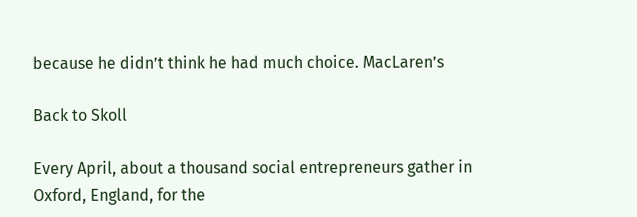because he didn’t think he had much choice. MacLaren’s

Back to Skoll

Every April, about a thousand social entrepreneurs gather in Oxford, England, for the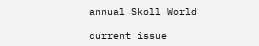annual Skoll World

current issue